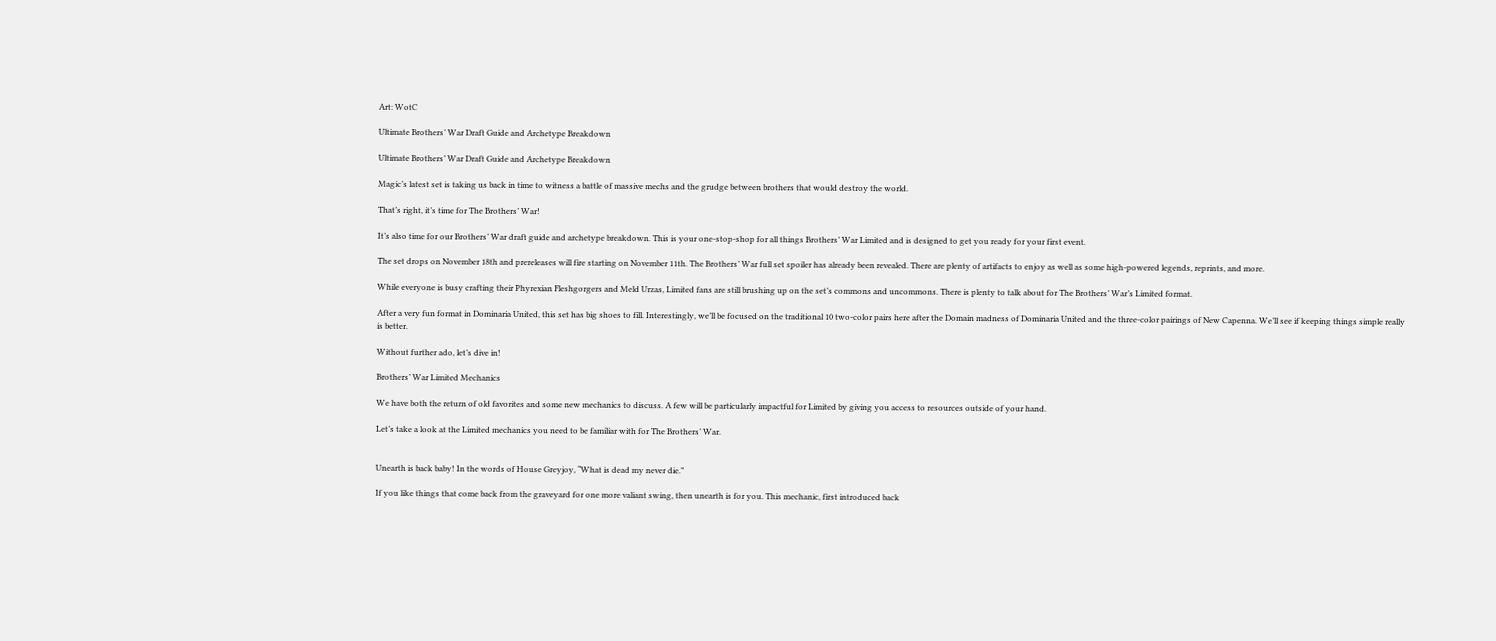Art: WotC

Ultimate Brothers’ War Draft Guide and Archetype Breakdown

Ultimate Brothers’ War Draft Guide and Archetype Breakdown

Magic’s latest set is taking us back in time to witness a battle of massive mechs and the grudge between brothers that would destroy the world.

That’s right, it’s time for The Brothers’ War!

It’s also time for our Brothers’ War draft guide and archetype breakdown. This is your one-stop-shop for all things Brothers’ War Limited and is designed to get you ready for your first event.

The set drops on November 18th and prereleases will fire starting on November 11th. The Brothers’ War full set spoiler has already been revealed. There are plenty of artifacts to enjoy as well as some high-powered legends, reprints, and more.

While everyone is busy crafting their Phyrexian Fleshgorgers and Meld Urzas, Limited fans are still brushing up on the set’s commons and uncommons. There is plenty to talk about for The Brothers’ War’s Limited format.

After a very fun format in Dominaria United, this set has big shoes to fill. Interestingly, we’ll be focused on the traditional 10 two-color pairs here after the Domain madness of Dominaria United and the three-color pairings of New Capenna. We’ll see if keeping things simple really is better.

Without further ado, let’s dive in!

Brothers’ War Limited Mechanics

We have both the return of old favorites and some new mechanics to discuss. A few will be particularly impactful for Limited by giving you access to resources outside of your hand.

Let’s take a look at the Limited mechanics you need to be familiar with for The Brothers’ War.


Unearth is back baby! In the words of House Greyjoy, “What is dead my never die.”

If you like things that come back from the graveyard for one more valiant swing, then unearth is for you. This mechanic, first introduced back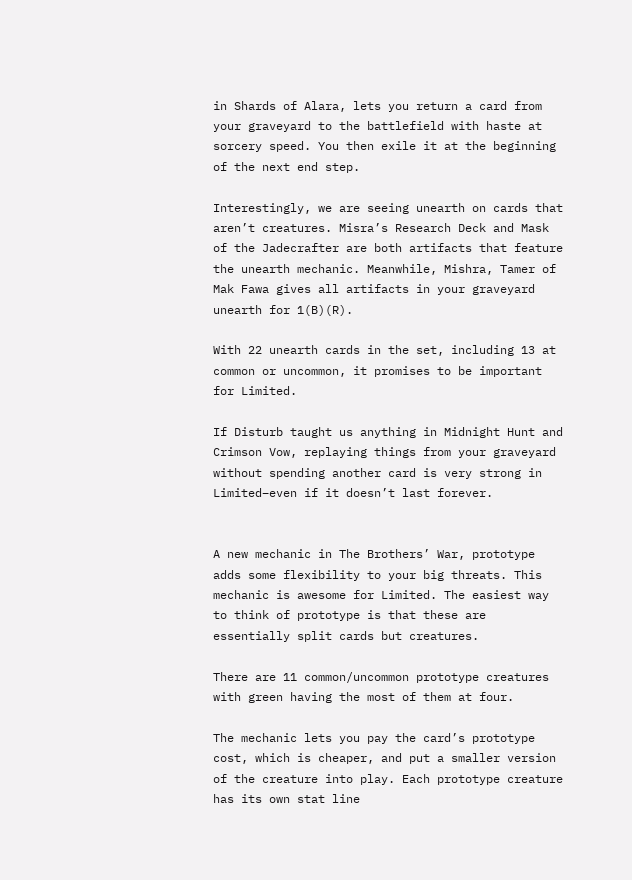in Shards of Alara, lets you return a card from your graveyard to the battlefield with haste at sorcery speed. You then exile it at the beginning of the next end step.

Interestingly, we are seeing unearth on cards that aren’t creatures. Misra’s Research Deck and Mask of the Jadecrafter are both artifacts that feature the unearth mechanic. Meanwhile, Mishra, Tamer of Mak Fawa gives all artifacts in your graveyard unearth for 1(B)(R).

With 22 unearth cards in the set, including 13 at common or uncommon, it promises to be important for Limited.

If Disturb taught us anything in Midnight Hunt and Crimson Vow, replaying things from your graveyard without spending another card is very strong in Limited–even if it doesn’t last forever.


A new mechanic in The Brothers’ War, prototype adds some flexibility to your big threats. This mechanic is awesome for Limited. The easiest way to think of prototype is that these are essentially split cards but creatures.

There are 11 common/uncommon prototype creatures with green having the most of them at four.

The mechanic lets you pay the card’s prototype cost, which is cheaper, and put a smaller version of the creature into play. Each prototype creature has its own stat line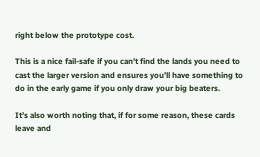right below the prototype cost.

This is a nice fail-safe if you can’t find the lands you need to cast the larger version and ensures you’ll have something to do in the early game if you only draw your big beaters.

It’s also worth noting that, if for some reason, these cards leave and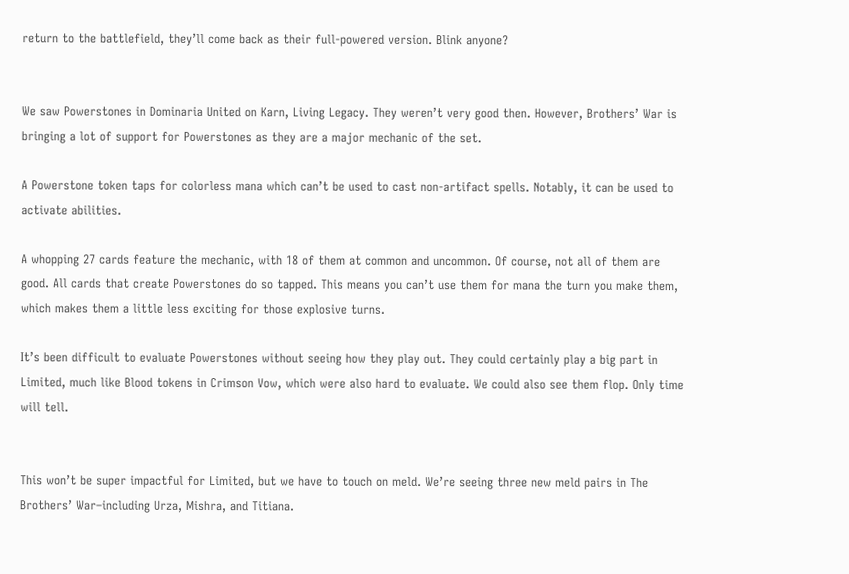return to the battlefield, they’ll come back as their full-powered version. Blink anyone?


We saw Powerstones in Dominaria United on Karn, Living Legacy. They weren’t very good then. However, Brothers’ War is bringing a lot of support for Powerstones as they are a major mechanic of the set.

A Powerstone token taps for colorless mana which can’t be used to cast non-artifact spells. Notably, it can be used to activate abilities.

A whopping 27 cards feature the mechanic, with 18 of them at common and uncommon. Of course, not all of them are good. All cards that create Powerstones do so tapped. This means you can’t use them for mana the turn you make them, which makes them a little less exciting for those explosive turns.

It’s been difficult to evaluate Powerstones without seeing how they play out. They could certainly play a big part in Limited, much like Blood tokens in Crimson Vow, which were also hard to evaluate. We could also see them flop. Only time will tell.


This won’t be super impactful for Limited, but we have to touch on meld. We’re seeing three new meld pairs in The Brothers’ War–including Urza, Mishra, and Titiana.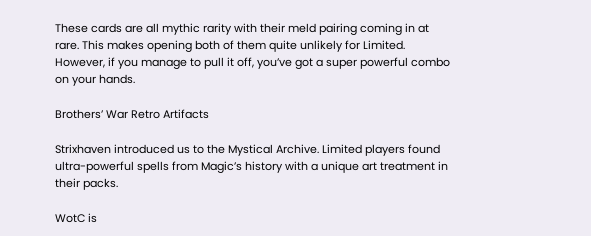These cards are all mythic rarity with their meld pairing coming in at rare. This makes opening both of them quite unlikely for Limited. However, if you manage to pull it off, you’ve got a super powerful combo on your hands.

Brothers’ War Retro Artifacts

Strixhaven introduced us to the Mystical Archive. Limited players found ultra-powerful spells from Magic’s history with a unique art treatment in their packs.

WotC is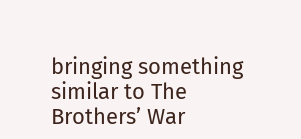bringing something similar to The Brothers’ War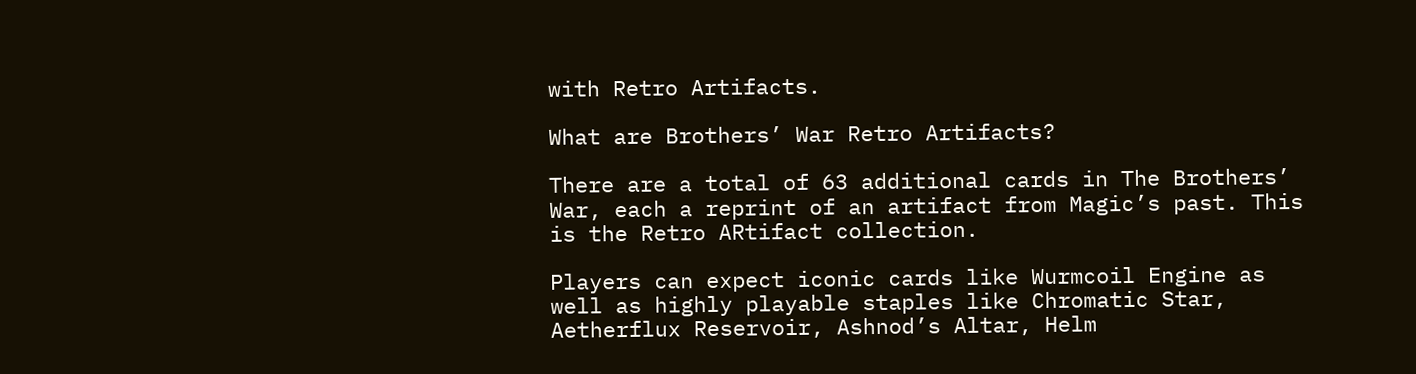with Retro Artifacts.

What are Brothers’ War Retro Artifacts?

There are a total of 63 additional cards in The Brothers’ War, each a reprint of an artifact from Magic’s past. This is the Retro ARtifact collection.

Players can expect iconic cards like Wurmcoil Engine as well as highly playable staples like Chromatic Star, Aetherflux Reservoir, Ashnod’s Altar, Helm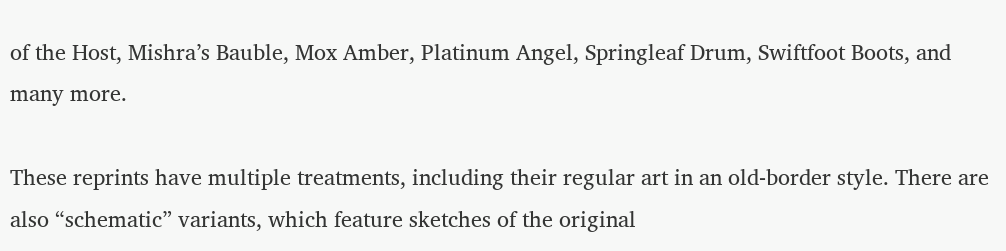of the Host, Mishra’s Bauble, Mox Amber, Platinum Angel, Springleaf Drum, Swiftfoot Boots, and many more.

These reprints have multiple treatments, including their regular art in an old-border style. There are also “schematic” variants, which feature sketches of the original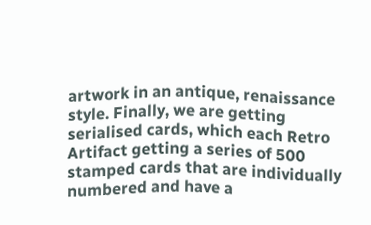artwork in an antique, renaissance style. Finally, we are getting serialised cards, which each Retro Artifact getting a series of 500 stamped cards that are individually numbered and have a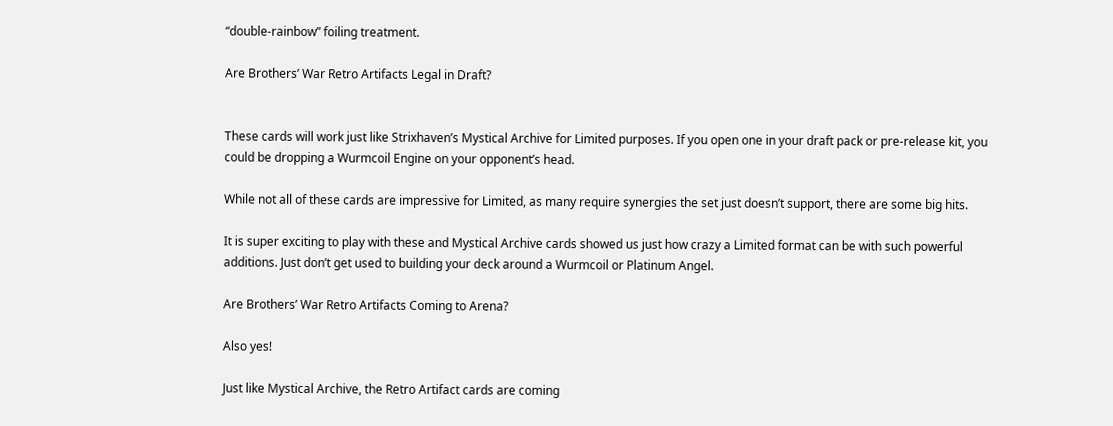“double-rainbow” foiling treatment.

Are Brothers’ War Retro Artifacts Legal in Draft?


These cards will work just like Strixhaven’s Mystical Archive for Limited purposes. If you open one in your draft pack or pre-release kit, you could be dropping a Wurmcoil Engine on your opponent’s head.

While not all of these cards are impressive for Limited, as many require synergies the set just doesn’t support, there are some big hits.

It is super exciting to play with these and Mystical Archive cards showed us just how crazy a Limited format can be with such powerful additions. Just don’t get used to building your deck around a Wurmcoil or Platinum Angel.

Are Brothers’ War Retro Artifacts Coming to Arena?

Also yes!

Just like Mystical Archive, the Retro Artifact cards are coming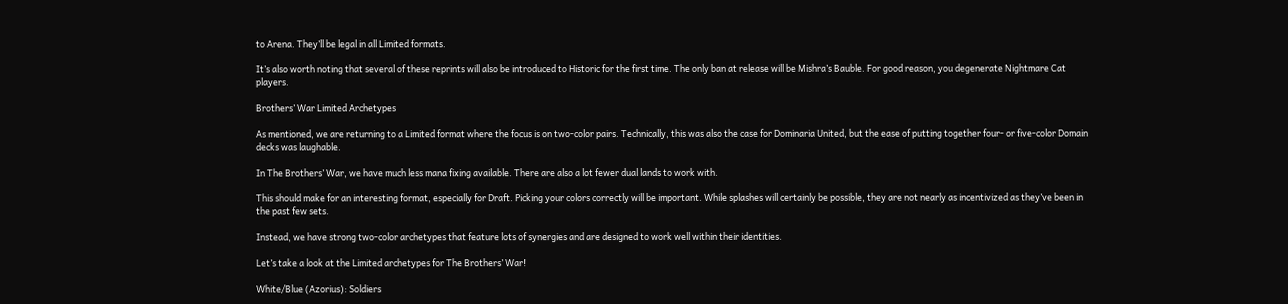to Arena. They’ll be legal in all Limited formats.

It’s also worth noting that several of these reprints will also be introduced to Historic for the first time. The only ban at release will be Mishra’s Bauble. For good reason, you degenerate Nightmare Cat players.

Brothers’ War Limited Archetypes

As mentioned, we are returning to a Limited format where the focus is on two-color pairs. Technically, this was also the case for Dominaria United, but the ease of putting together four- or five-color Domain decks was laughable.

In The Brothers’ War, we have much less mana fixing available. There are also a lot fewer dual lands to work with.

This should make for an interesting format, especially for Draft. Picking your colors correctly will be important. While splashes will certainly be possible, they are not nearly as incentivized as they’ve been in the past few sets.

Instead, we have strong two-color archetypes that feature lots of synergies and are designed to work well within their identities.

Let’s take a look at the Limited archetypes for The Brothers’ War!

White/Blue (Azorius): Soldiers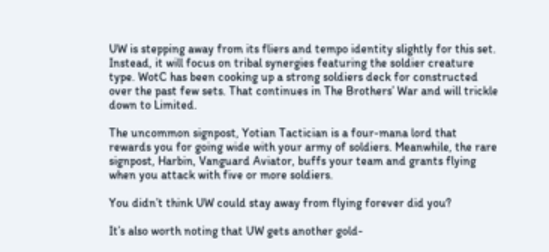UW is stepping away from its fliers and tempo identity slightly for this set. Instead, it will focus on tribal synergies featuring the soldier creature type. WotC has been cooking up a strong soldiers deck for constructed over the past few sets. That continues in The Brothers’ War and will trickle down to Limited.

The uncommon signpost, Yotian Tactician is a four-mana lord that rewards you for going wide with your army of soldiers. Meanwhile, the rare signpost, Harbin, Vanguard Aviator, buffs your team and grants flying when you attack with five or more soldiers.

You didn’t think UW could stay away from flying forever did you?

It’s also worth noting that UW gets another gold-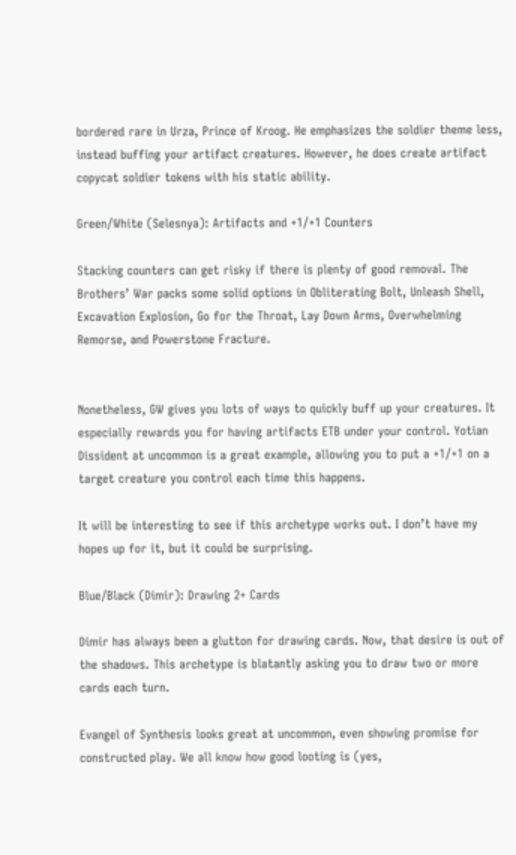bordered rare in Urza, Prince of Kroog. He emphasizes the soldier theme less, instead buffing your artifact creatures. However, he does create artifact copycat soldier tokens with his static ability.

Green/White (Selesnya): Artifacts and +1/+1 Counters

Stacking counters can get risky if there is plenty of good removal. The Brothers’ War packs some solid options in Obliterating Bolt, Unleash Shell, Excavation Explosion, Go for the Throat, Lay Down Arms, Overwhelming Remorse, and Powerstone Fracture.


Nonetheless, GW gives you lots of ways to quickly buff up your creatures. It especially rewards you for having artifacts ETB under your control. Yotian Dissident at uncommon is a great example, allowing you to put a +1/+1 on a target creature you control each time this happens.

It will be interesting to see if this archetype works out. I don’t have my hopes up for it, but it could be surprising.

Blue/Black (Dimir): Drawing 2+ Cards

Dimir has always been a glutton for drawing cards. Now, that desire is out of the shadows. This archetype is blatantly asking you to draw two or more cards each turn.

Evangel of Synthesis looks great at uncommon, even showing promise for constructed play. We all know how good looting is (yes,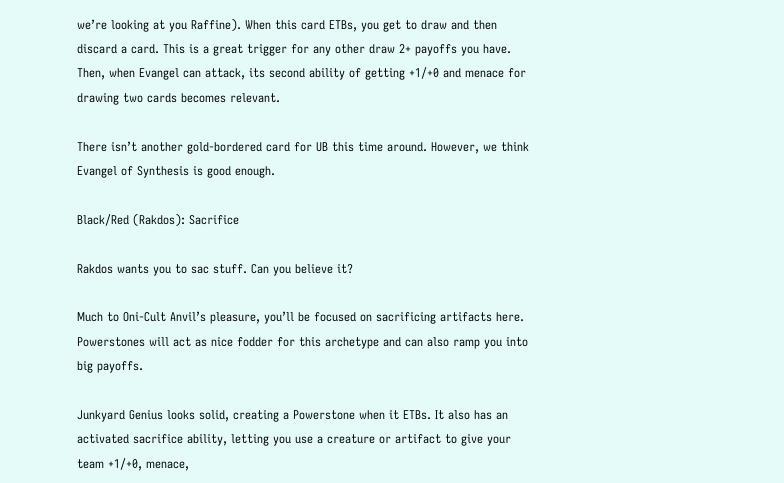we’re looking at you Raffine). When this card ETBs, you get to draw and then discard a card. This is a great trigger for any other draw 2+ payoffs you have. Then, when Evangel can attack, its second ability of getting +1/+0 and menace for drawing two cards becomes relevant.

There isn’t another gold-bordered card for UB this time around. However, we think Evangel of Synthesis is good enough.

Black/Red (Rakdos): Sacrifice

Rakdos wants you to sac stuff. Can you believe it?

Much to Oni-Cult Anvil’s pleasure, you’ll be focused on sacrificing artifacts here. Powerstones will act as nice fodder for this archetype and can also ramp you into big payoffs.

Junkyard Genius looks solid, creating a Powerstone when it ETBs. It also has an activated sacrifice ability, letting you use a creature or artifact to give your team +1/+0, menace,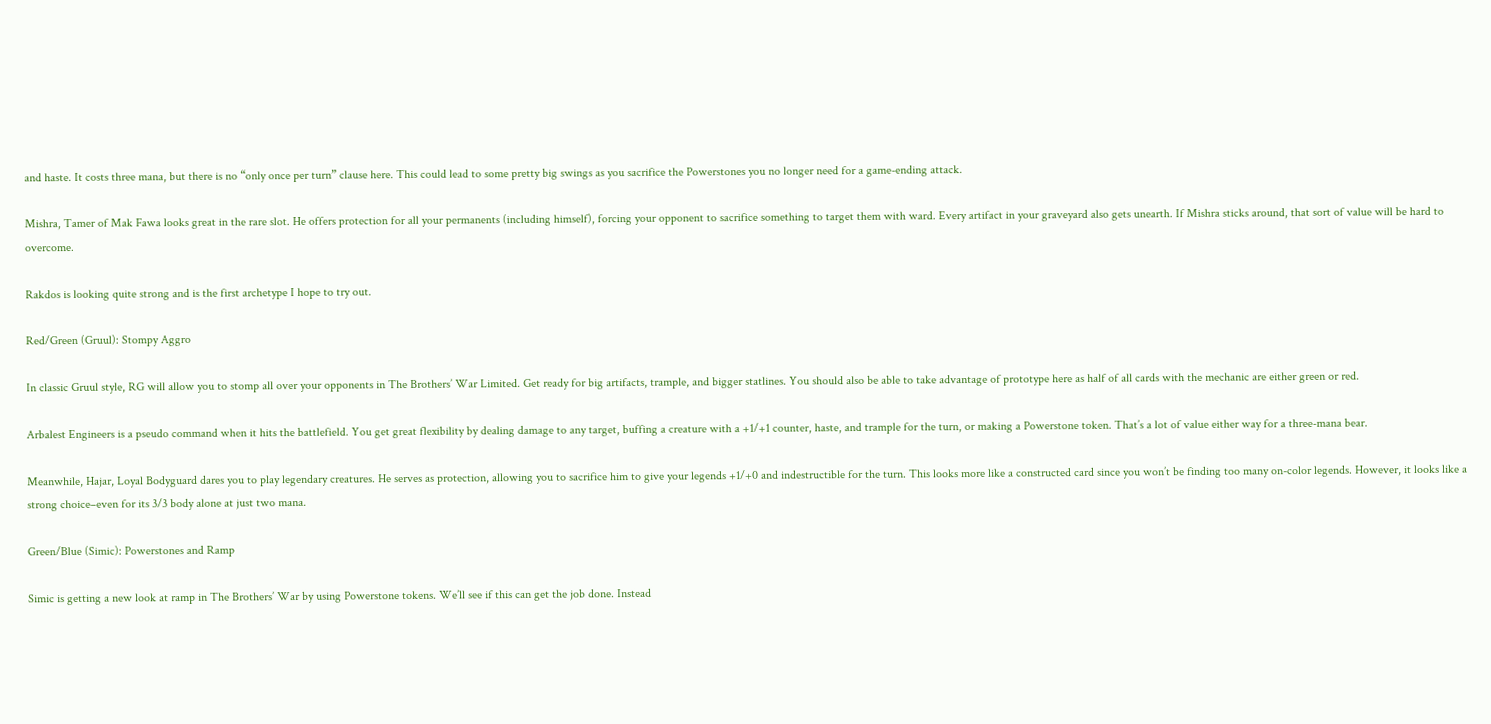and haste. It costs three mana, but there is no “only once per turn” clause here. This could lead to some pretty big swings as you sacrifice the Powerstones you no longer need for a game-ending attack.

Mishra, Tamer of Mak Fawa looks great in the rare slot. He offers protection for all your permanents (including himself), forcing your opponent to sacrifice something to target them with ward. Every artifact in your graveyard also gets unearth. If Mishra sticks around, that sort of value will be hard to overcome.

Rakdos is looking quite strong and is the first archetype I hope to try out.

Red/Green (Gruul): Stompy Aggro

In classic Gruul style, RG will allow you to stomp all over your opponents in The Brothers’ War Limited. Get ready for big artifacts, trample, and bigger statlines. You should also be able to take advantage of prototype here as half of all cards with the mechanic are either green or red.

Arbalest Engineers is a pseudo command when it hits the battlefield. You get great flexibility by dealing damage to any target, buffing a creature with a +1/+1 counter, haste, and trample for the turn, or making a Powerstone token. That’s a lot of value either way for a three-mana bear.

Meanwhile, Hajar, Loyal Bodyguard dares you to play legendary creatures. He serves as protection, allowing you to sacrifice him to give your legends +1/+0 and indestructible for the turn. This looks more like a constructed card since you won’t be finding too many on-color legends. However, it looks like a strong choice–even for its 3/3 body alone at just two mana.

Green/Blue (Simic): Powerstones and Ramp

Simic is getting a new look at ramp in The Brothers’ War by using Powerstone tokens. We’ll see if this can get the job done. Instead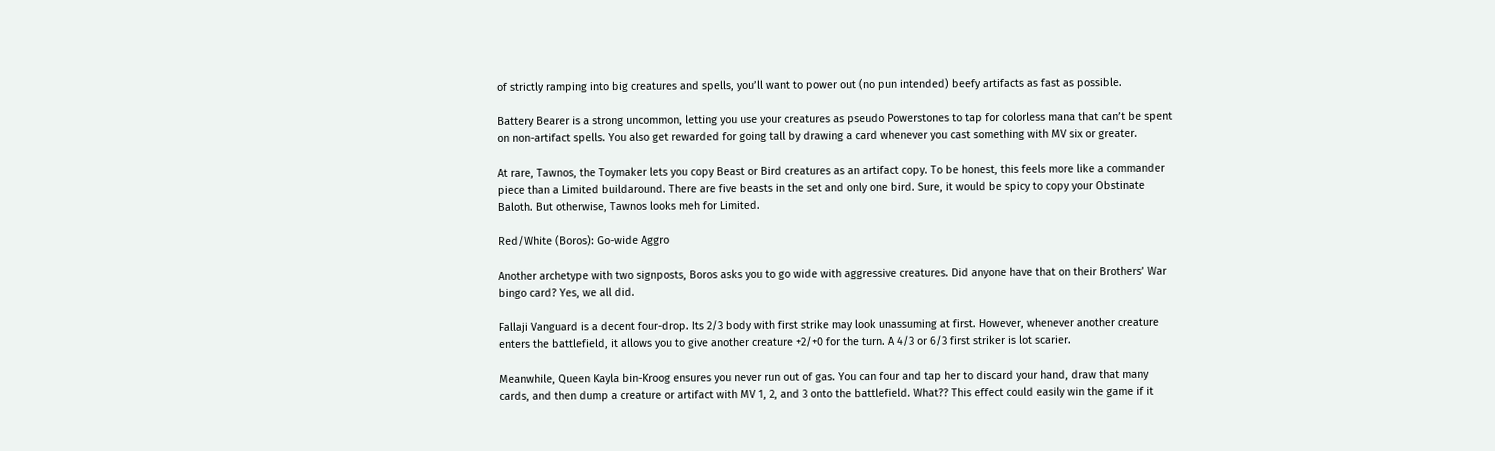of strictly ramping into big creatures and spells, you’ll want to power out (no pun intended) beefy artifacts as fast as possible.

Battery Bearer is a strong uncommon, letting you use your creatures as pseudo Powerstones to tap for colorless mana that can’t be spent on non-artifact spells. You also get rewarded for going tall by drawing a card whenever you cast something with MV six or greater.

At rare, Tawnos, the Toymaker lets you copy Beast or Bird creatures as an artifact copy. To be honest, this feels more like a commander piece than a Limited buildaround. There are five beasts in the set and only one bird. Sure, it would be spicy to copy your Obstinate Baloth. But otherwise, Tawnos looks meh for Limited.

Red/White (Boros): Go-wide Aggro

Another archetype with two signposts, Boros asks you to go wide with aggressive creatures. Did anyone have that on their Brothers’ War bingo card? Yes, we all did.

Fallaji Vanguard is a decent four-drop. Its 2/3 body with first strike may look unassuming at first. However, whenever another creature enters the battlefield, it allows you to give another creature +2/+0 for the turn. A 4/3 or 6/3 first striker is lot scarier.

Meanwhile, Queen Kayla bin-Kroog ensures you never run out of gas. You can four and tap her to discard your hand, draw that many cards, and then dump a creature or artifact with MV 1, 2, and 3 onto the battlefield. What?? This effect could easily win the game if it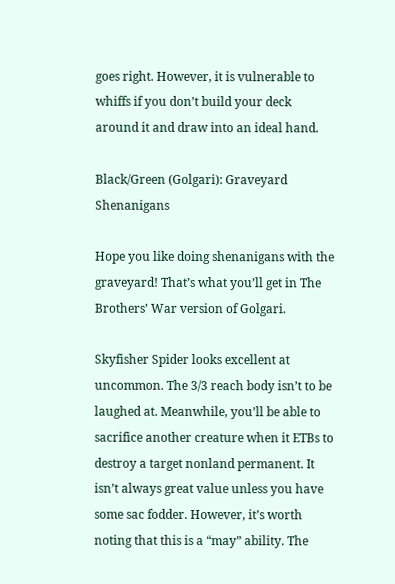goes right. However, it is vulnerable to whiffs if you don’t build your deck around it and draw into an ideal hand.

Black/Green (Golgari): Graveyard Shenanigans

Hope you like doing shenanigans with the graveyard! That’s what you’ll get in The Brothers’ War version of Golgari.

Skyfisher Spider looks excellent at uncommon. The 3/3 reach body isn’t to be laughed at. Meanwhile, you’ll be able to sacrifice another creature when it ETBs to destroy a target nonland permanent. It isn’t always great value unless you have some sac fodder. However, it’s worth noting that this is a “may” ability. The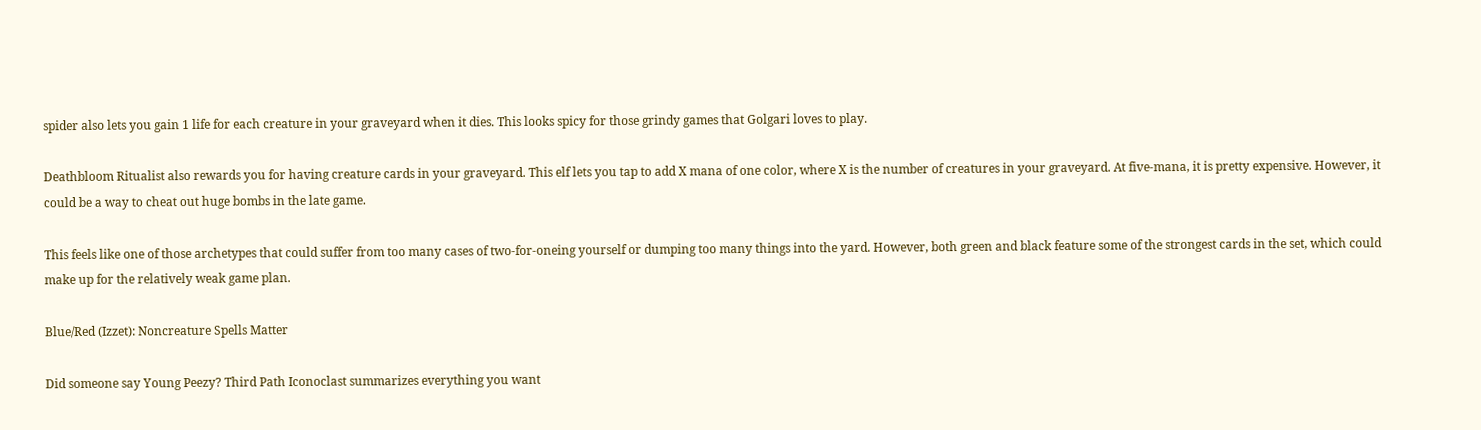spider also lets you gain 1 life for each creature in your graveyard when it dies. This looks spicy for those grindy games that Golgari loves to play.

Deathbloom Ritualist also rewards you for having creature cards in your graveyard. This elf lets you tap to add X mana of one color, where X is the number of creatures in your graveyard. At five-mana, it is pretty expensive. However, it could be a way to cheat out huge bombs in the late game.

This feels like one of those archetypes that could suffer from too many cases of two-for-oneing yourself or dumping too many things into the yard. However, both green and black feature some of the strongest cards in the set, which could make up for the relatively weak game plan.

Blue/Red (Izzet): Noncreature Spells Matter

Did someone say Young Peezy? Third Path Iconoclast summarizes everything you want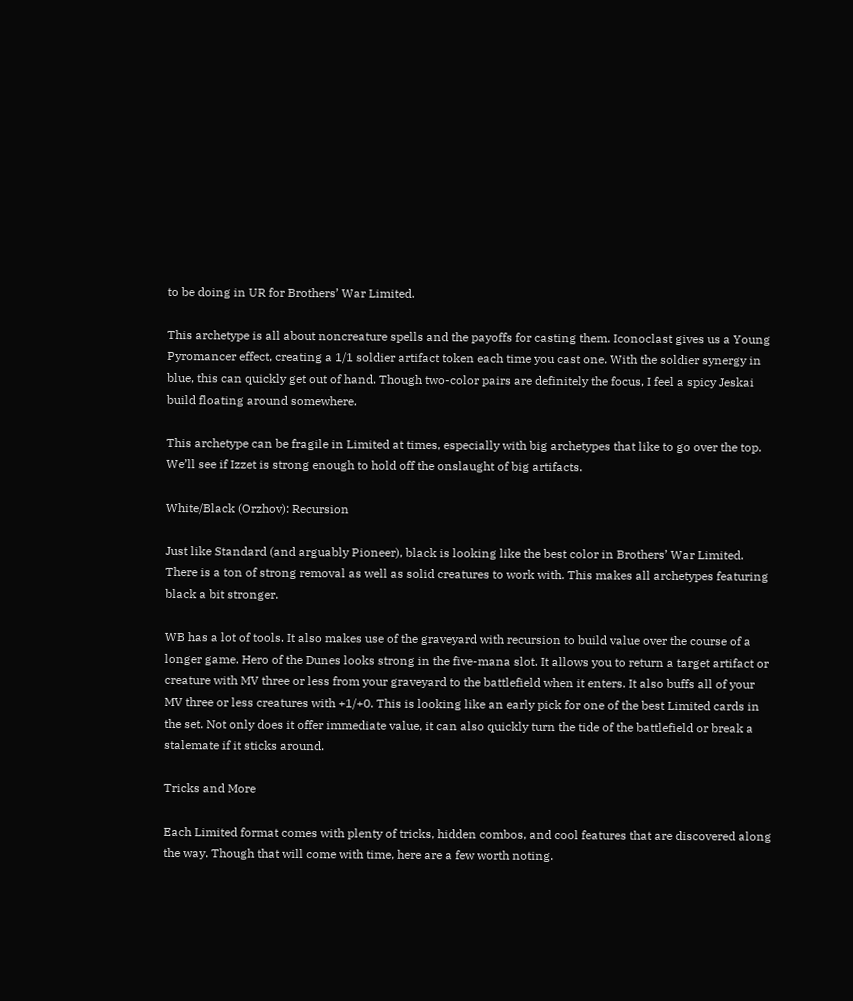to be doing in UR for Brothers’ War Limited.

This archetype is all about noncreature spells and the payoffs for casting them. Iconoclast gives us a Young Pyromancer effect, creating a 1/1 soldier artifact token each time you cast one. With the soldier synergy in blue, this can quickly get out of hand. Though two-color pairs are definitely the focus, I feel a spicy Jeskai build floating around somewhere.

This archetype can be fragile in Limited at times, especially with big archetypes that like to go over the top. We’ll see if Izzet is strong enough to hold off the onslaught of big artifacts.

White/Black (Orzhov): Recursion

Just like Standard (and arguably Pioneer), black is looking like the best color in Brothers’ War Limited. There is a ton of strong removal as well as solid creatures to work with. This makes all archetypes featuring black a bit stronger.

WB has a lot of tools. It also makes use of the graveyard with recursion to build value over the course of a longer game. Hero of the Dunes looks strong in the five-mana slot. It allows you to return a target artifact or creature with MV three or less from your graveyard to the battlefield when it enters. It also buffs all of your MV three or less creatures with +1/+0. This is looking like an early pick for one of the best Limited cards in the set. Not only does it offer immediate value, it can also quickly turn the tide of the battlefield or break a stalemate if it sticks around.

Tricks and More

Each Limited format comes with plenty of tricks, hidden combos, and cool features that are discovered along the way. Though that will come with time, here are a few worth noting.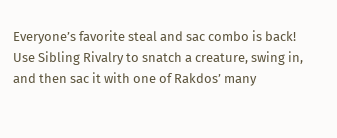Everyone’s favorite steal and sac combo is back! Use Sibling Rivalry to snatch a creature, swing in, and then sac it with one of Rakdos’ many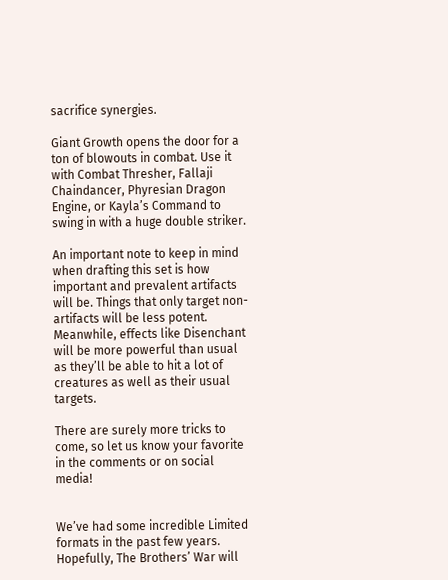sacrifice synergies.

Giant Growth opens the door for a ton of blowouts in combat. Use it with Combat Thresher, Fallaji Chaindancer, Phyresian Dragon Engine, or Kayla’s Command to swing in with a huge double striker.

An important note to keep in mind when drafting this set is how important and prevalent artifacts will be. Things that only target non-artifacts will be less potent. Meanwhile, effects like Disenchant will be more powerful than usual as they’ll be able to hit a lot of creatures as well as their usual targets.

There are surely more tricks to come, so let us know your favorite in the comments or on social media!


We’ve had some incredible Limited formats in the past few years. Hopefully, The Brothers’ War will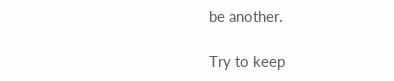be another.

Try to keep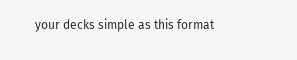your decks simple as this format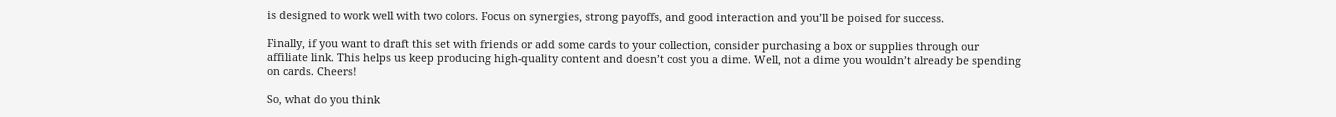is designed to work well with two colors. Focus on synergies, strong payoffs, and good interaction and you’ll be poised for success.

Finally, if you want to draft this set with friends or add some cards to your collection, consider purchasing a box or supplies through our affiliate link. This helps us keep producing high-quality content and doesn’t cost you a dime. Well, not a dime you wouldn’t already be spending on cards. Cheers!

So, what do you think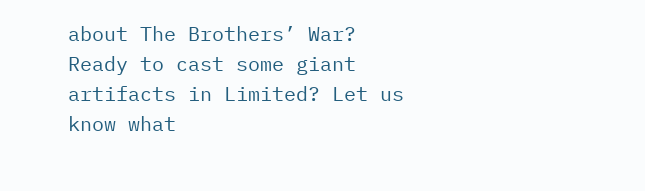about The Brothers’ War? Ready to cast some giant artifacts in Limited? Let us know what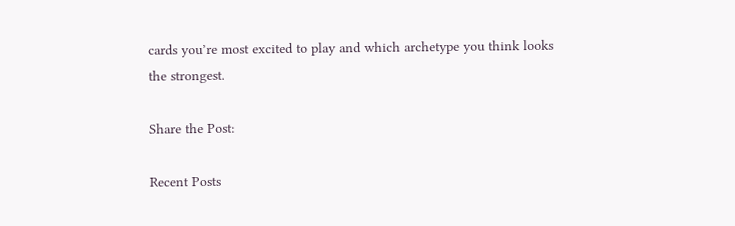cards you’re most excited to play and which archetype you think looks the strongest.

Share the Post:

Recent Posts